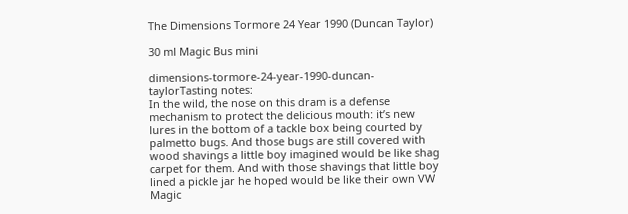The Dimensions Tormore 24 Year 1990 (Duncan Taylor)

30 ml Magic Bus mini

dimensions-tormore-24-year-1990-duncan-taylorTasting notes:
In the wild, the nose on this dram is a defense mechanism to protect the delicious mouth: it’s new lures in the bottom of a tackle box being courted by palmetto bugs. And those bugs are still covered with wood shavings a little boy imagined would be like shag carpet for them. And with those shavings that little boy lined a pickle jar he hoped would be like their own VW Magic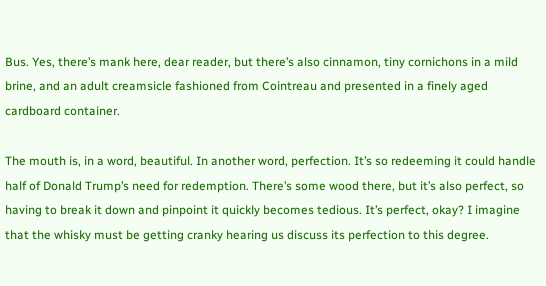Bus. Yes, there’s mank here, dear reader, but there’s also cinnamon, tiny cornichons in a mild brine, and an adult creamsicle fashioned from Cointreau and presented in a finely aged cardboard container.

The mouth is, in a word, beautiful. In another word, perfection. It’s so redeeming it could handle half of Donald Trump’s need for redemption. There’s some wood there, but it’s also perfect, so having to break it down and pinpoint it quickly becomes tedious. It’s perfect, okay? I imagine that the whisky must be getting cranky hearing us discuss its perfection to this degree.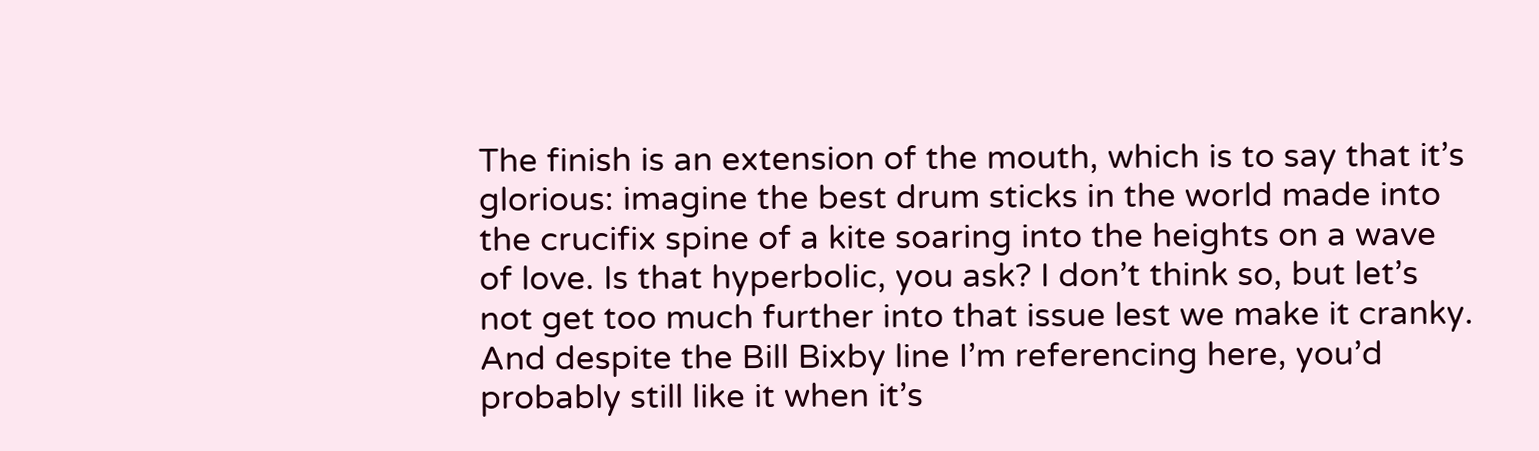The finish is an extension of the mouth, which is to say that it’s glorious: imagine the best drum sticks in the world made into the crucifix spine of a kite soaring into the heights on a wave of love. Is that hyperbolic, you ask? I don’t think so, but let’s not get too much further into that issue lest we make it cranky. And despite the Bill Bixby line I’m referencing here, you’d probably still like it when it’s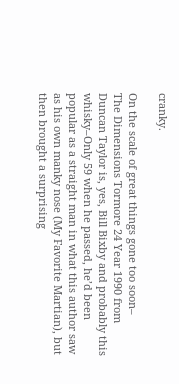cranky.

On the scale of great things gone too soon–
The Dimensions Tormore 24 Year 1990 from Duncan Taylor is, yes, Bill Bixby and probably this whisky–Only 59 when he passed, he’d been popular as a straight man in what this author saw as his own manky nose (My Favorite Martian), but then brought a surprising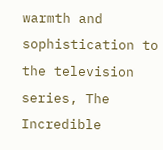warmth and sophistication to the television series, The Incredible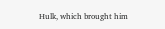Hulk, which brought him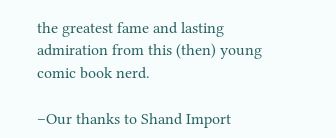the greatest fame and lasting admiration from this (then) young comic book nerd.

–Our thanks to Shand Import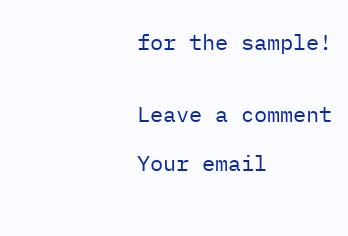for the sample!


Leave a comment

Your email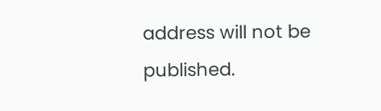address will not be published.